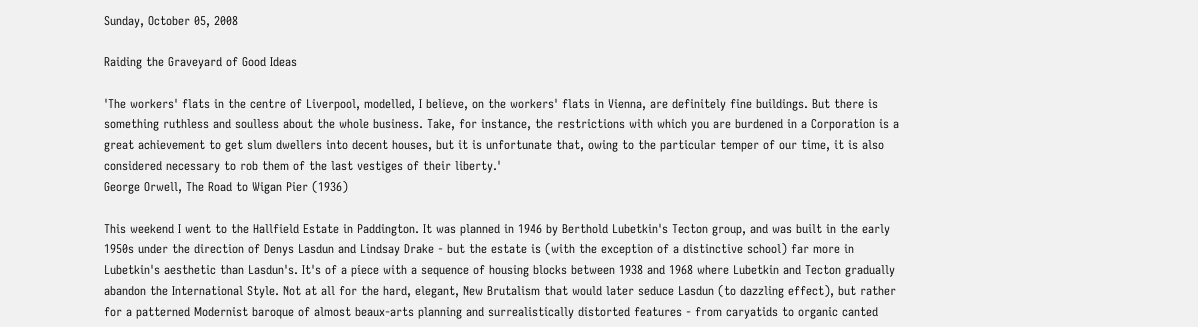Sunday, October 05, 2008

Raiding the Graveyard of Good Ideas

'The workers' flats in the centre of Liverpool, modelled, I believe, on the workers' flats in Vienna, are definitely fine buildings. But there is something ruthless and soulless about the whole business. Take, for instance, the restrictions with which you are burdened in a Corporation is a great achievement to get slum dwellers into decent houses, but it is unfortunate that, owing to the particular temper of our time, it is also considered necessary to rob them of the last vestiges of their liberty.'
George Orwell, The Road to Wigan Pier (1936)

This weekend I went to the Hallfield Estate in Paddington. It was planned in 1946 by Berthold Lubetkin's Tecton group, and was built in the early 1950s under the direction of Denys Lasdun and Lindsay Drake - but the estate is (with the exception of a distinctive school) far more in Lubetkin's aesthetic than Lasdun's. It's of a piece with a sequence of housing blocks between 1938 and 1968 where Lubetkin and Tecton gradually abandon the International Style. Not at all for the hard, elegant, New Brutalism that would later seduce Lasdun (to dazzling effect), but rather for a patterned Modernist baroque of almost beaux-arts planning and surrealistically distorted features - from caryatids to organic canted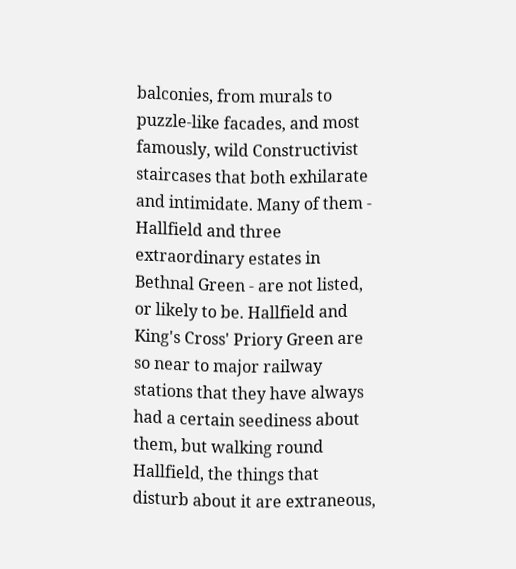balconies, from murals to puzzle-like facades, and most famously, wild Constructivist staircases that both exhilarate and intimidate. Many of them - Hallfield and three extraordinary estates in Bethnal Green - are not listed, or likely to be. Hallfield and King's Cross' Priory Green are so near to major railway stations that they have always had a certain seediness about them, but walking round Hallfield, the things that disturb about it are extraneous,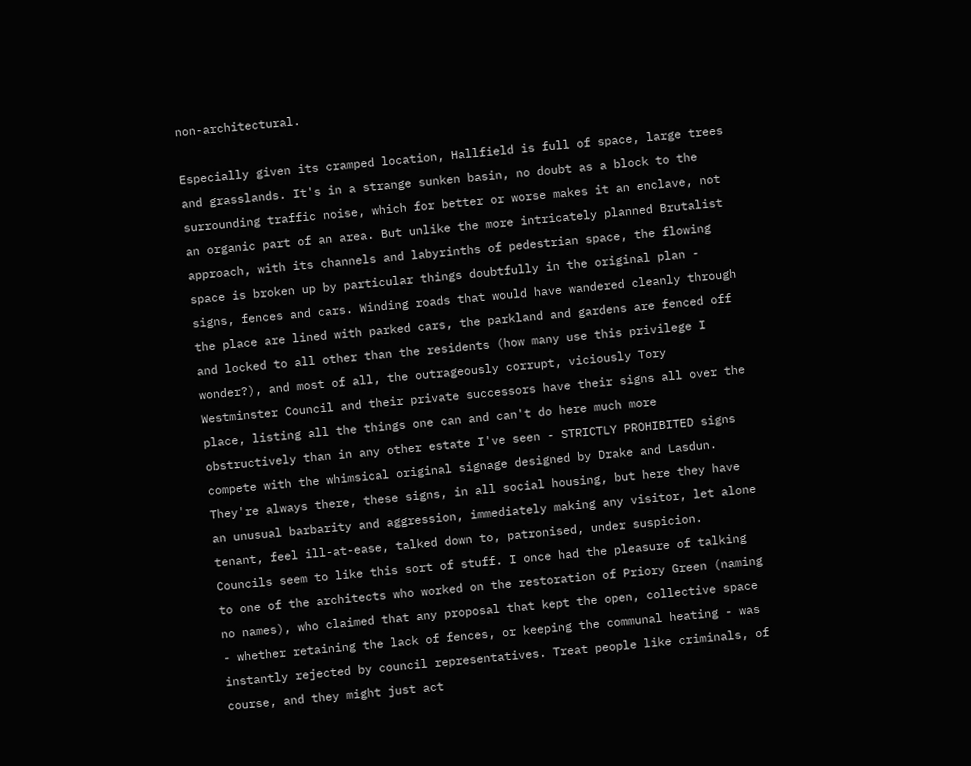non-architectural.

Especially given its cramped location, Hallfield is full of space, large trees and grasslands. It's in a strange sunken basin, no doubt as a block to the surrounding traffic noise, which for better or worse makes it an enclave, not an organic part of an area. But unlike the more intricately planned Brutalist approach, with its channels and labyrinths of pedestrian space, the flowing space is broken up by particular things doubtfully in the original plan - signs, fences and cars. Winding roads that would have wandered cleanly through the place are lined with parked cars, the parkland and gardens are fenced off and locked to all other than the residents (how many use this privilege I wonder?), and most of all, the outrageously corrupt, viciously Tory Westminster Council and their private successors have their signs all over the place, listing all the things one can and can't do here much more obstructively than in any other estate I've seen - STRICTLY PROHIBITED signs compete with the whimsical original signage designed by Drake and Lasdun. They're always there, these signs, in all social housing, but here they have an unusual barbarity and aggression, immediately making any visitor, let alone tenant, feel ill-at-ease, talked down to, patronised, under suspicion. Councils seem to like this sort of stuff. I once had the pleasure of talking to one of the architects who worked on the restoration of Priory Green (naming no names), who claimed that any proposal that kept the open, collective space - whether retaining the lack of fences, or keeping the communal heating - was instantly rejected by council representatives. Treat people like criminals, of course, and they might just act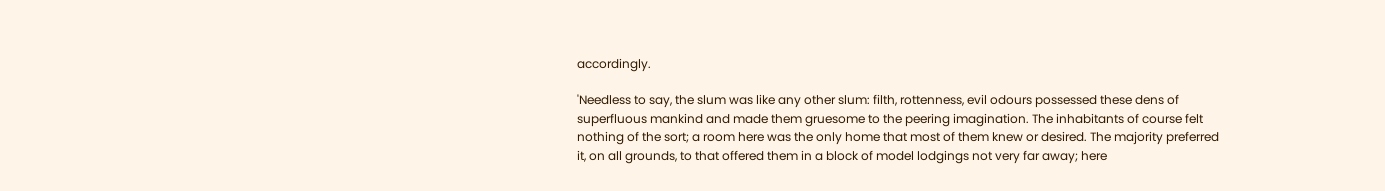accordingly.

'Needless to say, the slum was like any other slum: filth, rottenness, evil odours possessed these dens of superfluous mankind and made them gruesome to the peering imagination. The inhabitants of course felt nothing of the sort; a room here was the only home that most of them knew or desired. The majority preferred it, on all grounds, to that offered them in a block of model lodgings not very far away; here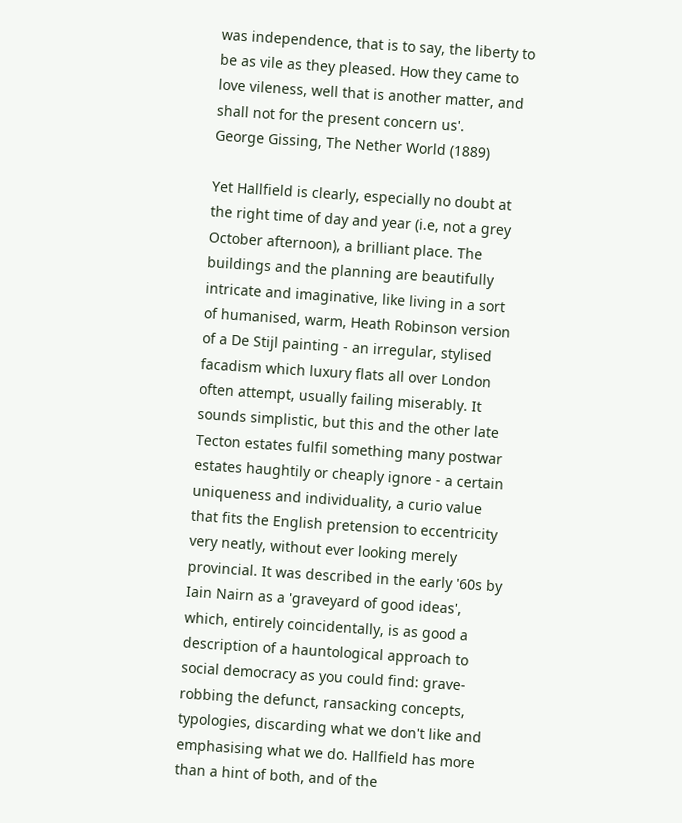was independence, that is to say, the liberty to be as vile as they pleased. How they came to love vileness, well that is another matter, and shall not for the present concern us'.
George Gissing, The Nether World (1889)

Yet Hallfield is clearly, especially no doubt at the right time of day and year (i.e, not a grey October afternoon), a brilliant place. The buildings and the planning are beautifully intricate and imaginative, like living in a sort of humanised, warm, Heath Robinson version of a De Stijl painting - an irregular, stylised facadism which luxury flats all over London often attempt, usually failing miserably. It sounds simplistic, but this and the other late Tecton estates fulfil something many postwar estates haughtily or cheaply ignore - a certain uniqueness and individuality, a curio value that fits the English pretension to eccentricity very neatly, without ever looking merely provincial. It was described in the early '60s by Iain Nairn as a 'graveyard of good ideas', which, entirely coincidentally, is as good a description of a hauntological approach to social democracy as you could find: grave-robbing the defunct, ransacking concepts, typologies, discarding what we don't like and emphasising what we do. Hallfield has more than a hint of both, and of the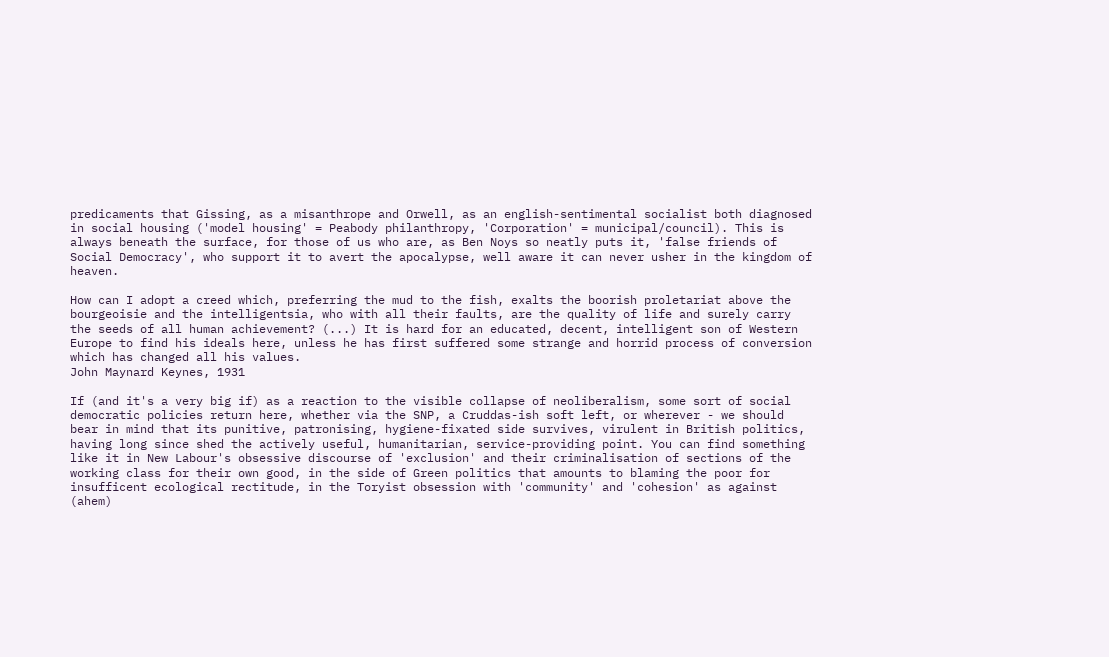predicaments that Gissing, as a misanthrope and Orwell, as an english-sentimental socialist both diagnosed in social housing ('model housing' = Peabody philanthropy, 'Corporation' = municipal/council). This is always beneath the surface, for those of us who are, as Ben Noys so neatly puts it, 'false friends of Social Democracy', who support it to avert the apocalypse, well aware it can never usher in the kingdom of heaven.

How can I adopt a creed which, preferring the mud to the fish, exalts the boorish proletariat above the bourgeoisie and the intelligentsia, who with all their faults, are the quality of life and surely carry the seeds of all human achievement? (...) It is hard for an educated, decent, intelligent son of Western Europe to find his ideals here, unless he has first suffered some strange and horrid process of conversion which has changed all his values.
John Maynard Keynes, 1931

If (and it's a very big if) as a reaction to the visible collapse of neoliberalism, some sort of social democratic policies return here, whether via the SNP, a Cruddas-ish soft left, or wherever - we should bear in mind that its punitive, patronising, hygiene-fixated side survives, virulent in British politics, having long since shed the actively useful, humanitarian, service-providing point. You can find something like it in New Labour's obsessive discourse of 'exclusion' and their criminalisation of sections of the working class for their own good, in the side of Green politics that amounts to blaming the poor for insufficent ecological rectitude, in the Toryist obsession with 'community' and 'cohesion' as against (ahem)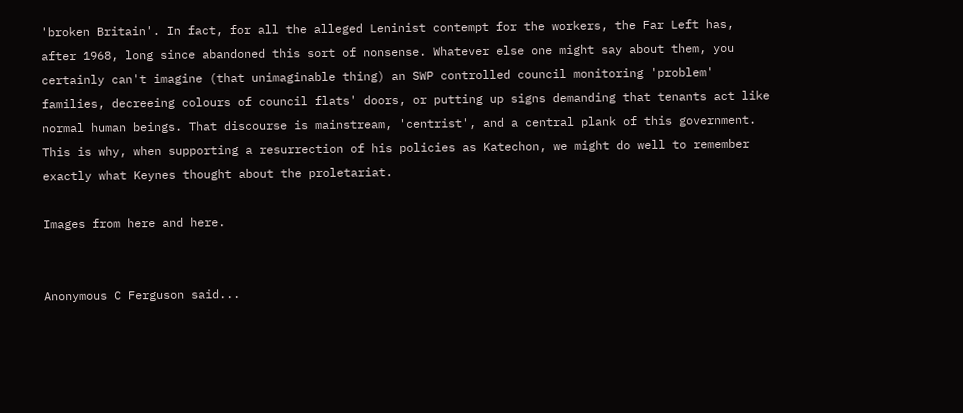'broken Britain'. In fact, for all the alleged Leninist contempt for the workers, the Far Left has, after 1968, long since abandoned this sort of nonsense. Whatever else one might say about them, you certainly can't imagine (that unimaginable thing) an SWP controlled council monitoring 'problem' families, decreeing colours of council flats' doors, or putting up signs demanding that tenants act like normal human beings. That discourse is mainstream, 'centrist', and a central plank of this government. This is why, when supporting a resurrection of his policies as Katechon, we might do well to remember exactly what Keynes thought about the proletariat.

Images from here and here.


Anonymous C Ferguson said...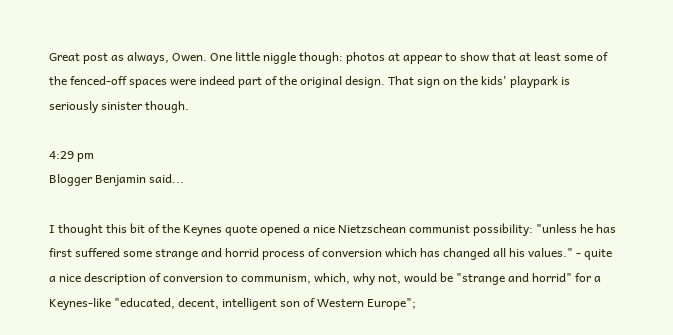Great post as always, Owen. One little niggle though: photos at appear to show that at least some of the fenced-off spaces were indeed part of the original design. That sign on the kids' playpark is seriously sinister though.

4:29 pm
Blogger Benjamin said...

I thought this bit of the Keynes quote opened a nice Nietzschean communist possibility: "unless he has first suffered some strange and horrid process of conversion which has changed all his values." - quite a nice description of conversion to communism, which, why not, would be "strange and horrid" for a Keynes-like "educated, decent, intelligent son of Western Europe";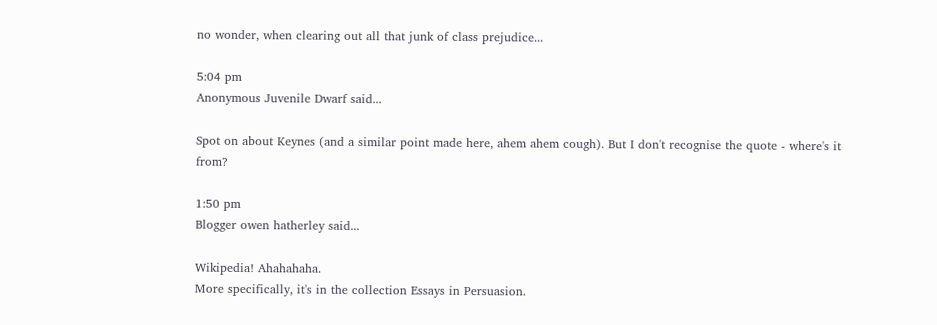no wonder, when clearing out all that junk of class prejudice...

5:04 pm
Anonymous Juvenile Dwarf said...

Spot on about Keynes (and a similar point made here, ahem ahem cough). But I don't recognise the quote - where's it from?

1:50 pm
Blogger owen hatherley said...

Wikipedia! Ahahahaha.
More specifically, it's in the collection Essays in Persuasion.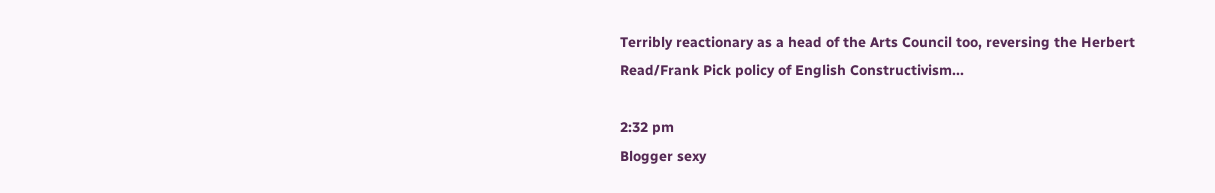Terribly reactionary as a head of the Arts Council too, reversing the Herbert Read/Frank Pick policy of English Constructivism...

2:32 pm
Blogger sexy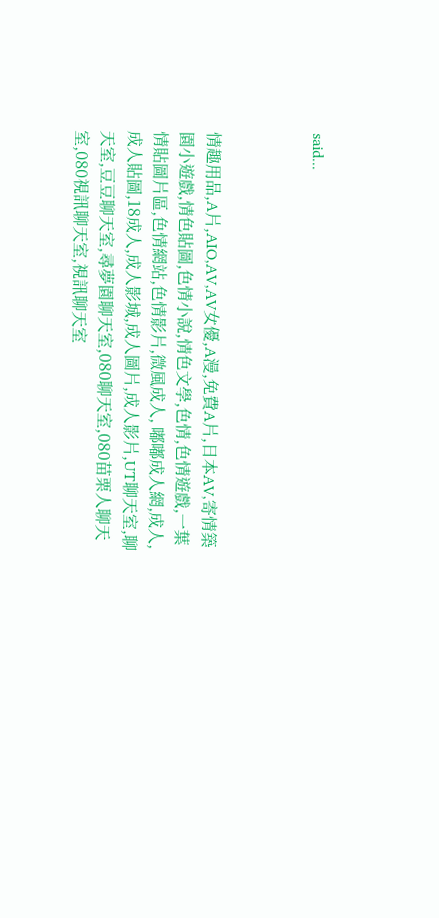said...



情趣用品,A片,AIO,AV,AV女優,A漫,免費A片,日本AV,寄情築園小遊戲,情色貼圖,色情小說,情色文學,色情,色情遊戲,一葉情貼圖片區,色情網站,色情影片,微風成人, 嘟嘟成人網,成人,成人貼圖,18成人,成人影城,成人圖片,成人影片,UT聊天室,聊天室,豆豆聊天室,尋夢園聊天室,080聊天室,080苗栗人聊天室,080視訊聊天室,視訊聊天室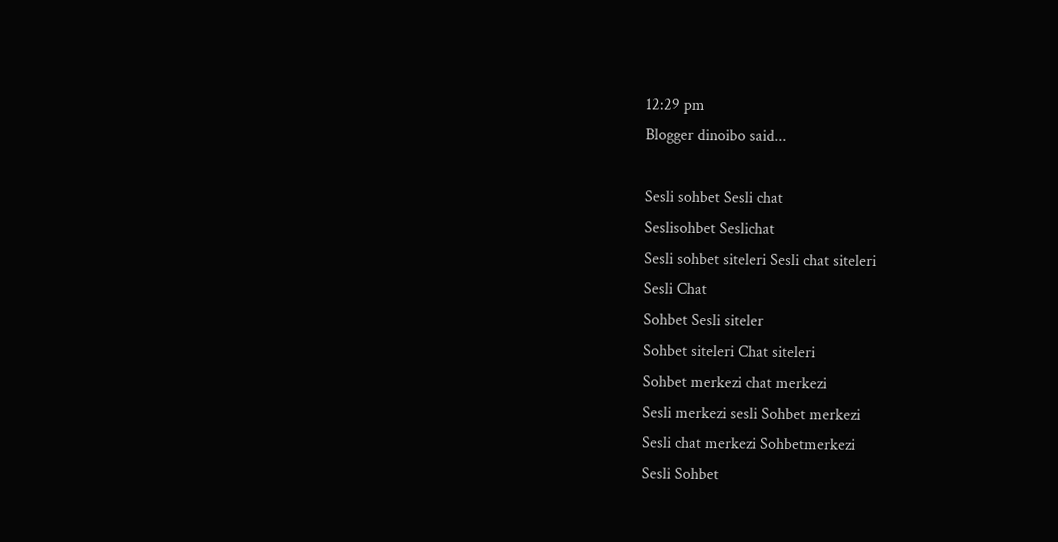12:29 pm
Blogger dinoibo said...

Sesli sohbet Sesli chat
Seslisohbet Seslichat
Sesli sohbet siteleri Sesli chat siteleri
Sesli Chat
Sohbet Sesli siteler
Sohbet siteleri Chat siteleri
Sohbet merkezi chat merkezi
Sesli merkezi sesli Sohbet merkezi
Sesli chat merkezi Sohbetmerkezi
Sesli Sohbet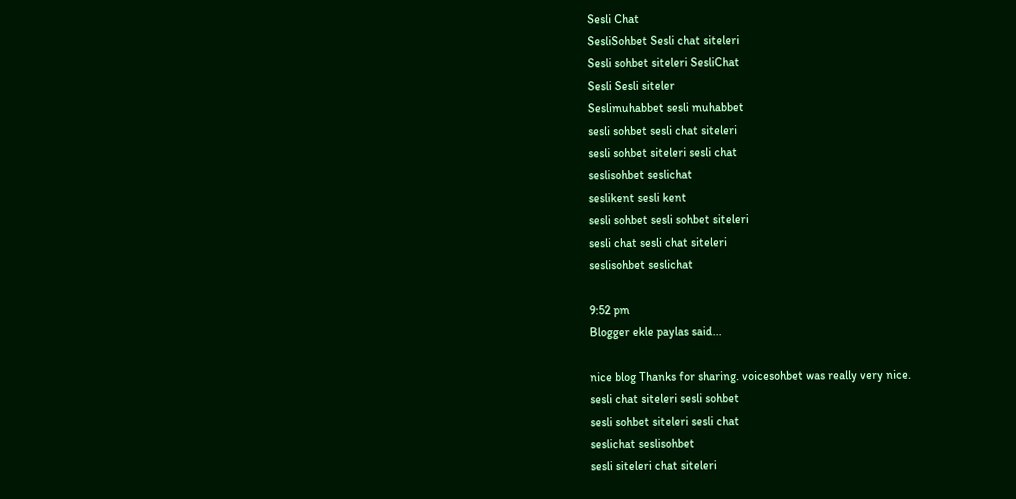Sesli Chat
SesliSohbet Sesli chat siteleri
Sesli sohbet siteleri SesliChat
Sesli Sesli siteler
Seslimuhabbet sesli muhabbet
sesli sohbet sesli chat siteleri
sesli sohbet siteleri sesli chat
seslisohbet seslichat
seslikent sesli kent
sesli sohbet sesli sohbet siteleri
sesli chat sesli chat siteleri
seslisohbet seslichat

9:52 pm
Blogger ekle paylas said...

nice blog Thanks for sharing. voicesohbet was really very nice.
sesli chat siteleri sesli sohbet
sesli sohbet siteleri sesli chat
seslichat seslisohbet
sesli siteleri chat siteleri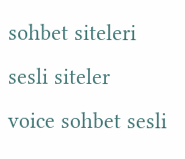sohbet siteleri sesli siteler
voice sohbet sesli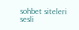sohbet siteleri
sesli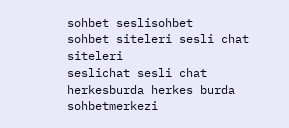sohbet seslisohbet
sohbet siteleri sesli chat siteleri
seslichat sesli chat
herkesburda herkes burda
sohbetmerkezi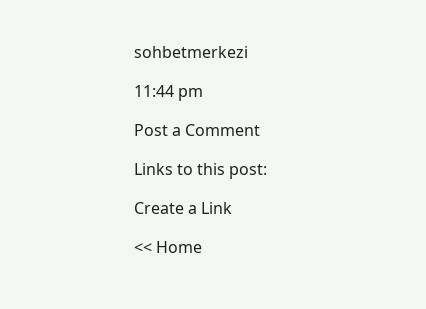sohbetmerkezi

11:44 pm

Post a Comment

Links to this post:

Create a Link

<< Home